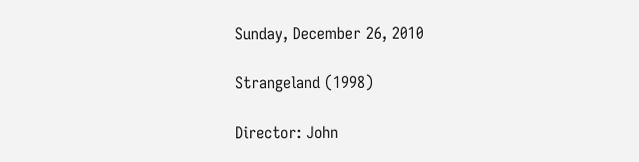Sunday, December 26, 2010

Strangeland (1998)

Director: John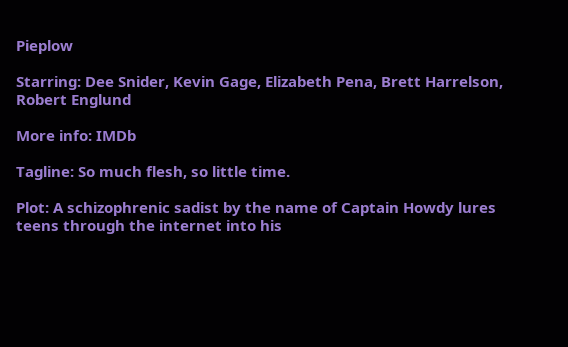Pieplow

Starring: Dee Snider, Kevin Gage, Elizabeth Pena, Brett Harrelson, Robert Englund

More info: IMDb

Tagline: So much flesh, so little time.

Plot: A schizophrenic sadist by the name of Captain Howdy lures teens through the internet into his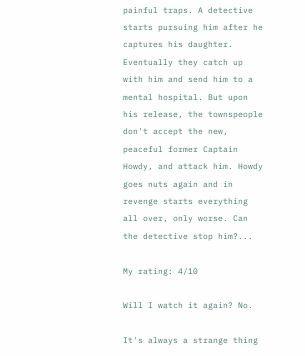painful traps. A detective starts pursuing him after he captures his daughter. Eventually they catch up with him and send him to a mental hospital. But upon his release, the townspeople don't accept the new, peaceful former Captain Howdy, and attack him. Howdy goes nuts again and in revenge starts everything all over, only worse. Can the detective stop him?...

My rating: 4/10

Will I watch it again? No.

It's always a strange thing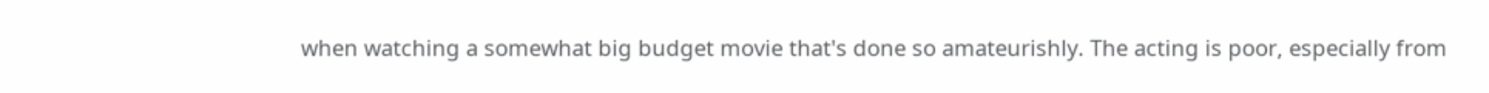when watching a somewhat big budget movie that's done so amateurishly. The acting is poor, especially from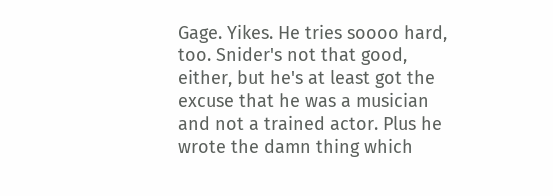Gage. Yikes. He tries soooo hard, too. Snider's not that good, either, but he's at least got the excuse that he was a musician and not a trained actor. Plus he wrote the damn thing which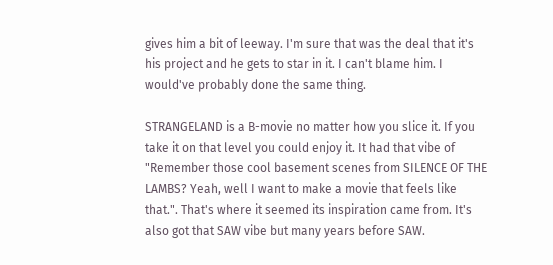gives him a bit of leeway. I'm sure that was the deal that it's his project and he gets to star in it. I can't blame him. I would've probably done the same thing.

STRANGELAND is a B-movie no matter how you slice it. If you take it on that level you could enjoy it. It had that vibe of "Remember those cool basement scenes from SILENCE OF THE LAMBS? Yeah, well I want to make a movie that feels like that.". That's where it seemed its inspiration came from. It's also got that SAW vibe but many years before SAW.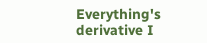Everything's derivative I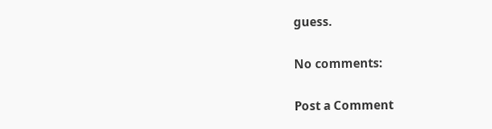guess.

No comments:

Post a Comment